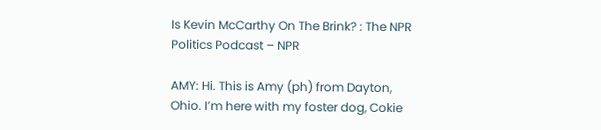Is Kevin McCarthy On The Brink? : The NPR Politics Podcast – NPR

AMY: Hi. This is Amy (ph) from Dayton, Ohio. I’m here with my foster dog, Cokie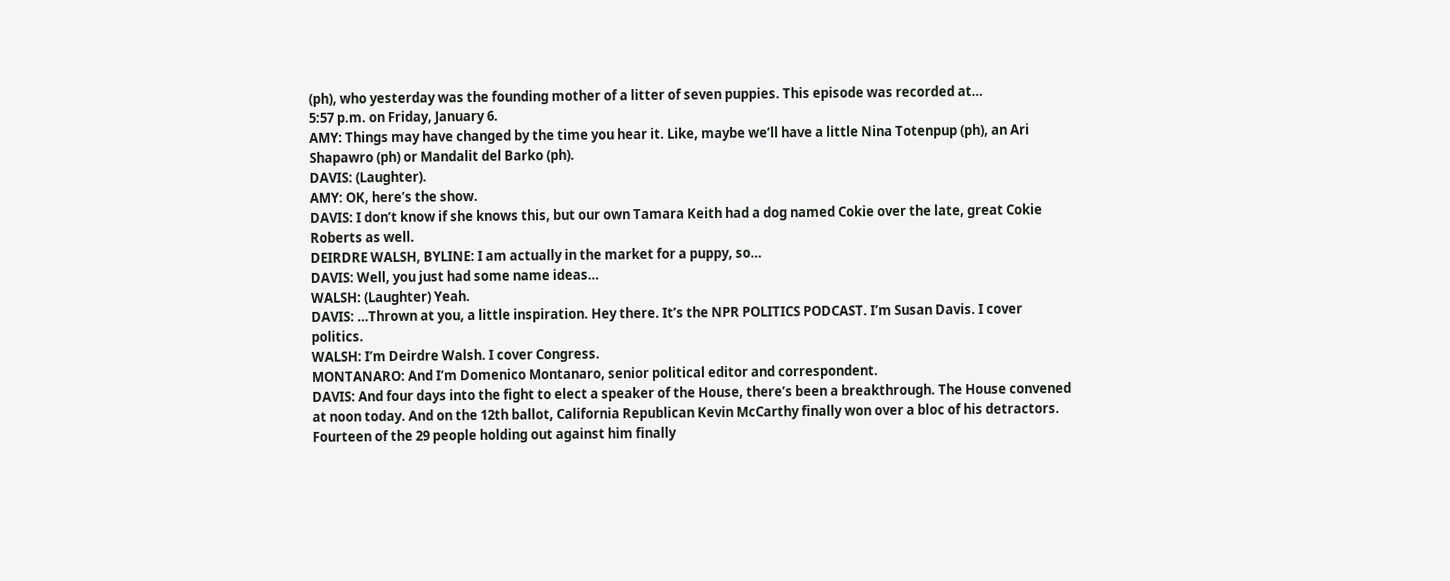(ph), who yesterday was the founding mother of a litter of seven puppies. This episode was recorded at…
5:57 p.m. on Friday, January 6.
AMY: Things may have changed by the time you hear it. Like, maybe we’ll have a little Nina Totenpup (ph), an Ari Shapawro (ph) or Mandalit del Barko (ph).
DAVIS: (Laughter).
AMY: OK, here’s the show.
DAVIS: I don’t know if she knows this, but our own Tamara Keith had a dog named Cokie over the late, great Cokie Roberts as well.
DEIRDRE WALSH, BYLINE: I am actually in the market for a puppy, so…
DAVIS: Well, you just had some name ideas…
WALSH: (Laughter) Yeah.
DAVIS: …Thrown at you, a little inspiration. Hey there. It’s the NPR POLITICS PODCAST. I’m Susan Davis. I cover politics.
WALSH: I’m Deirdre Walsh. I cover Congress.
MONTANARO: And I’m Domenico Montanaro, senior political editor and correspondent.
DAVIS: And four days into the fight to elect a speaker of the House, there’s been a breakthrough. The House convened at noon today. And on the 12th ballot, California Republican Kevin McCarthy finally won over a bloc of his detractors. Fourteen of the 29 people holding out against him finally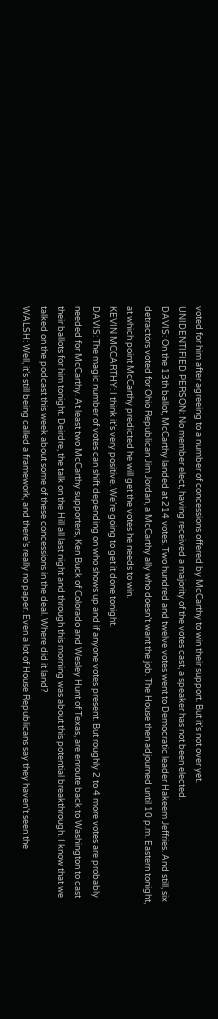voted for him after agreeing to a number of concessions offered by McCarthy to win their support. But it’s not over yet.
UNIDENTIFIED PERSON: No member elect, having received a majority of the votes cast, a speaker has not been elected.
DAVIS: On the 13th ballot, McCarthy landed at 214 votes. Two hundred and twelve votes went to Democratic leader Hakeem Jeffries. And still, six detractors voted for Ohio Republican Jim Jordan, a McCarthy ally who doesn’t want the job. The House then adjourned until 10 p.m. Eastern tonight, at which point McCarthy predicted he will get the votes he needs to win.
KEVIN MCCARTHY: I think it’s very positive. We’re going to get it done tonight.
DAVIS: The magic number of votes can shift depending on who shows up and if anyone votes present. But roughly 2 to 4 more votes are probably needed for McCarthy. At least two McCarthy supporters, Ken Buck of Colorado and Wesley Hunt of Texas, are enroute back to Washington to cast their ballots for him tonight. Deirdre, the talk on the Hill all last night and through this morning was about this potential breakthrough. I know that we talked on the podcast this week about some of these concessions in the deal. Where did it land?
WALSH: Well, it’s still being called a framework, and there’s really no paper. Even a lot of House Republicans say they haven’t seen the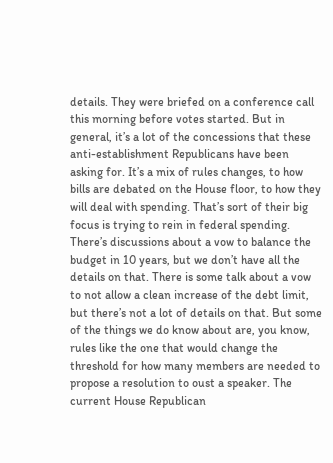details. They were briefed on a conference call this morning before votes started. But in general, it’s a lot of the concessions that these anti-establishment Republicans have been asking for. It’s a mix of rules changes, to how bills are debated on the House floor, to how they will deal with spending. That’s sort of their big focus is trying to rein in federal spending. There’s discussions about a vow to balance the budget in 10 years, but we don’t have all the details on that. There is some talk about a vow to not allow a clean increase of the debt limit, but there’s not a lot of details on that. But some of the things we do know about are, you know, rules like the one that would change the threshold for how many members are needed to propose a resolution to oust a speaker. The current House Republican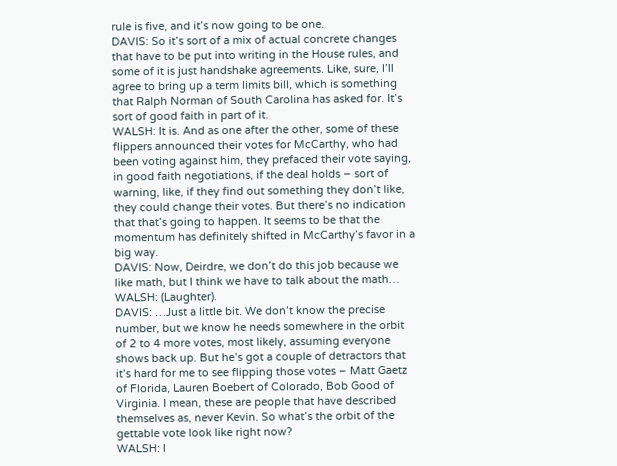rule is five, and it’s now going to be one.
DAVIS: So it’s sort of a mix of actual concrete changes that have to be put into writing in the House rules, and some of it is just handshake agreements. Like, sure, I’ll agree to bring up a term limits bill, which is something that Ralph Norman of South Carolina has asked for. It’s sort of good faith in part of it.
WALSH: It is. And as one after the other, some of these flippers announced their votes for McCarthy, who had been voting against him, they prefaced their vote saying, in good faith negotiations, if the deal holds – sort of warning, like, if they find out something they don’t like, they could change their votes. But there’s no indication that that’s going to happen. It seems to be that the momentum has definitely shifted in McCarthy’s favor in a big way.
DAVIS: Now, Deirdre, we don’t do this job because we like math, but I think we have to talk about the math…
WALSH: (Laughter).
DAVIS: …Just a little bit. We don’t know the precise number, but we know he needs somewhere in the orbit of 2 to 4 more votes, most likely, assuming everyone shows back up. But he’s got a couple of detractors that it’s hard for me to see flipping those votes – Matt Gaetz of Florida, Lauren Boebert of Colorado, Bob Good of Virginia. I mean, these are people that have described themselves as, never Kevin. So what’s the orbit of the gettable vote look like right now?
WALSH: I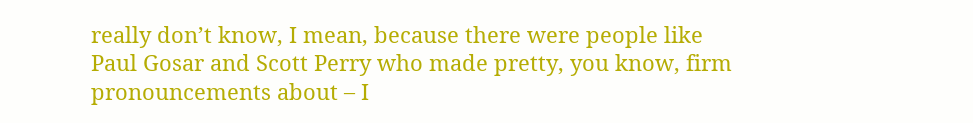really don’t know, I mean, because there were people like Paul Gosar and Scott Perry who made pretty, you know, firm pronouncements about – I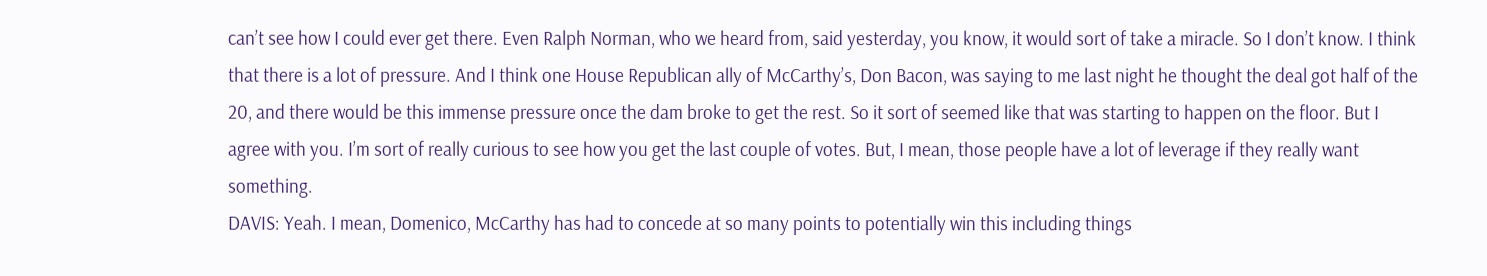can’t see how I could ever get there. Even Ralph Norman, who we heard from, said yesterday, you know, it would sort of take a miracle. So I don’t know. I think that there is a lot of pressure. And I think one House Republican ally of McCarthy’s, Don Bacon, was saying to me last night he thought the deal got half of the 20, and there would be this immense pressure once the dam broke to get the rest. So it sort of seemed like that was starting to happen on the floor. But I agree with you. I’m sort of really curious to see how you get the last couple of votes. But, I mean, those people have a lot of leverage if they really want something.
DAVIS: Yeah. I mean, Domenico, McCarthy has had to concede at so many points to potentially win this including things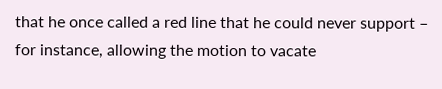that he once called a red line that he could never support – for instance, allowing the motion to vacate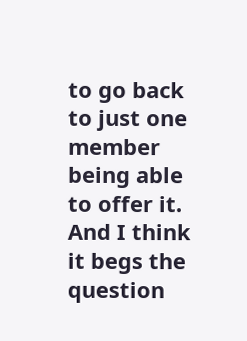to go back to just one member being able to offer it. And I think it begs the question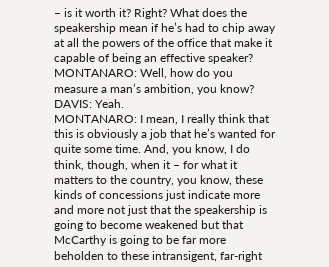– is it worth it? Right? What does the speakership mean if he’s had to chip away at all the powers of the office that make it capable of being an effective speaker?
MONTANARO: Well, how do you measure a man’s ambition, you know?
DAVIS: Yeah.
MONTANARO: I mean, I really think that this is obviously a job that he’s wanted for quite some time. And, you know, I do think, though, when it – for what it matters to the country, you know, these kinds of concessions just indicate more and more not just that the speakership is going to become weakened but that McCarthy is going to be far more beholden to these intransigent, far-right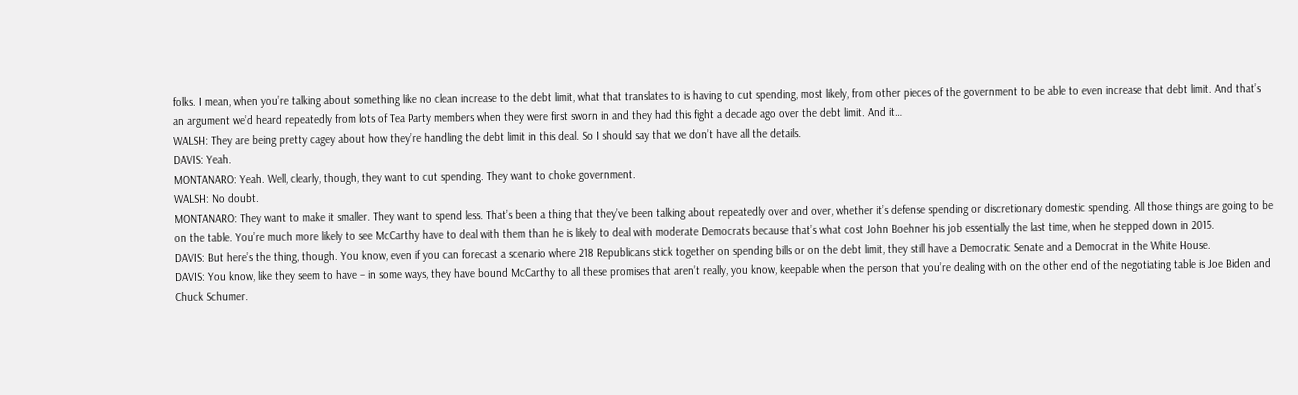folks. I mean, when you’re talking about something like no clean increase to the debt limit, what that translates to is having to cut spending, most likely, from other pieces of the government to be able to even increase that debt limit. And that’s an argument we’d heard repeatedly from lots of Tea Party members when they were first sworn in and they had this fight a decade ago over the debt limit. And it…
WALSH: They are being pretty cagey about how they’re handling the debt limit in this deal. So I should say that we don’t have all the details.
DAVIS: Yeah.
MONTANARO: Yeah. Well, clearly, though, they want to cut spending. They want to choke government.
WALSH: No doubt.
MONTANARO: They want to make it smaller. They want to spend less. That’s been a thing that they’ve been talking about repeatedly over and over, whether it’s defense spending or discretionary domestic spending. All those things are going to be on the table. You’re much more likely to see McCarthy have to deal with them than he is likely to deal with moderate Democrats because that’s what cost John Boehner his job essentially the last time, when he stepped down in 2015.
DAVIS: But here’s the thing, though. You know, even if you can forecast a scenario where 218 Republicans stick together on spending bills or on the debt limit, they still have a Democratic Senate and a Democrat in the White House.
DAVIS: You know, like they seem to have – in some ways, they have bound McCarthy to all these promises that aren’t really, you know, keepable when the person that you’re dealing with on the other end of the negotiating table is Joe Biden and Chuck Schumer.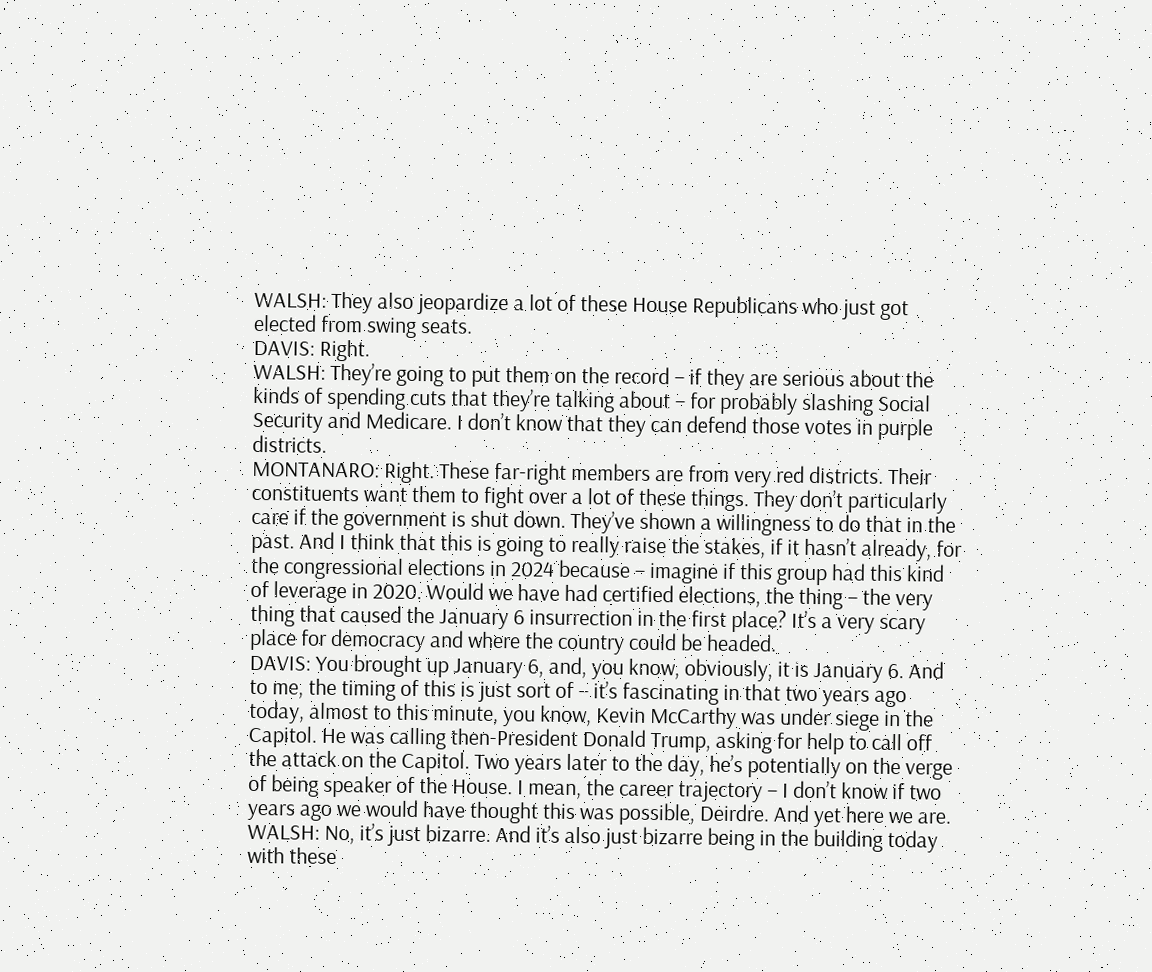WALSH: They also jeopardize a lot of these House Republicans who just got elected from swing seats.
DAVIS: Right.
WALSH: They’re going to put them on the record – if they are serious about the kinds of spending cuts that they’re talking about – for probably slashing Social Security and Medicare. I don’t know that they can defend those votes in purple districts.
MONTANARO: Right. These far-right members are from very red districts. Their constituents want them to fight over a lot of these things. They don’t particularly care if the government is shut down. They’ve shown a willingness to do that in the past. And I think that this is going to really raise the stakes, if it hasn’t already, for the congressional elections in 2024 because – imagine if this group had this kind of leverage in 2020. Would we have had certified elections, the thing – the very thing that caused the January 6 insurrection in the first place? It’s a very scary place for democracy and where the country could be headed.
DAVIS: You brought up January 6, and, you know, obviously, it is January 6. And to me, the timing of this is just sort of – it’s fascinating in that two years ago today, almost to this minute, you know, Kevin McCarthy was under siege in the Capitol. He was calling then-President Donald Trump, asking for help to call off the attack on the Capitol. Two years later to the day, he’s potentially on the verge of being speaker of the House. I mean, the career trajectory – I don’t know if two years ago we would have thought this was possible, Deirdre. And yet here we are.
WALSH: No, it’s just bizarre. And it’s also just bizarre being in the building today with these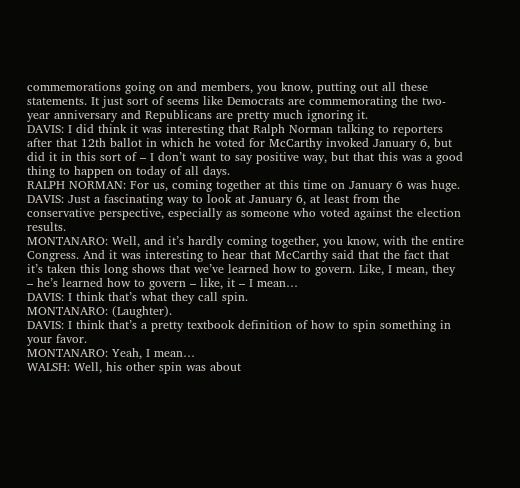commemorations going on and members, you know, putting out all these statements. It just sort of seems like Democrats are commemorating the two-year anniversary and Republicans are pretty much ignoring it.
DAVIS: I did think it was interesting that Ralph Norman talking to reporters after that 12th ballot in which he voted for McCarthy invoked January 6, but did it in this sort of – I don’t want to say positive way, but that this was a good thing to happen on today of all days.
RALPH NORMAN: For us, coming together at this time on January 6 was huge.
DAVIS: Just a fascinating way to look at January 6, at least from the conservative perspective, especially as someone who voted against the election results.
MONTANARO: Well, and it’s hardly coming together, you know, with the entire Congress. And it was interesting to hear that McCarthy said that the fact that it’s taken this long shows that we’ve learned how to govern. Like, I mean, they – he’s learned how to govern – like, it – I mean…
DAVIS: I think that’s what they call spin.
MONTANARO: (Laughter).
DAVIS: I think that’s a pretty textbook definition of how to spin something in your favor.
MONTANARO: Yeah, I mean…
WALSH: Well, his other spin was about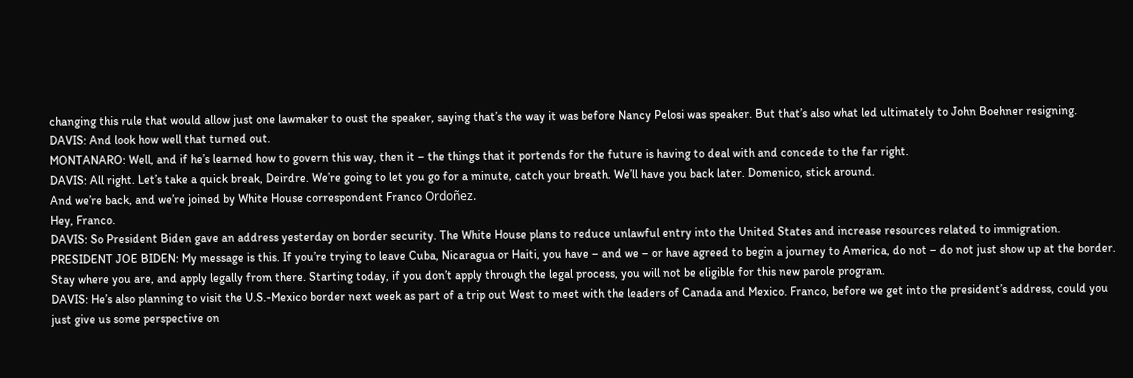changing this rule that would allow just one lawmaker to oust the speaker, saying that’s the way it was before Nancy Pelosi was speaker. But that’s also what led ultimately to John Boehner resigning.
DAVIS: And look how well that turned out.
MONTANARO: Well, and if he’s learned how to govern this way, then it – the things that it portends for the future is having to deal with and concede to the far right.
DAVIS: All right. Let’s take a quick break, Deirdre. We’re going to let you go for a minute, catch your breath. We’ll have you back later. Domenico, stick around.
And we’re back, and we’re joined by White House correspondent Franco Ordoñez.
Hey, Franco.
DAVIS: So President Biden gave an address yesterday on border security. The White House plans to reduce unlawful entry into the United States and increase resources related to immigration.
PRESIDENT JOE BIDEN: My message is this. If you’re trying to leave Cuba, Nicaragua or Haiti, you have – and we – or have agreed to begin a journey to America, do not – do not just show up at the border. Stay where you are, and apply legally from there. Starting today, if you don’t apply through the legal process, you will not be eligible for this new parole program.
DAVIS: He’s also planning to visit the U.S.-Mexico border next week as part of a trip out West to meet with the leaders of Canada and Mexico. Franco, before we get into the president’s address, could you just give us some perspective on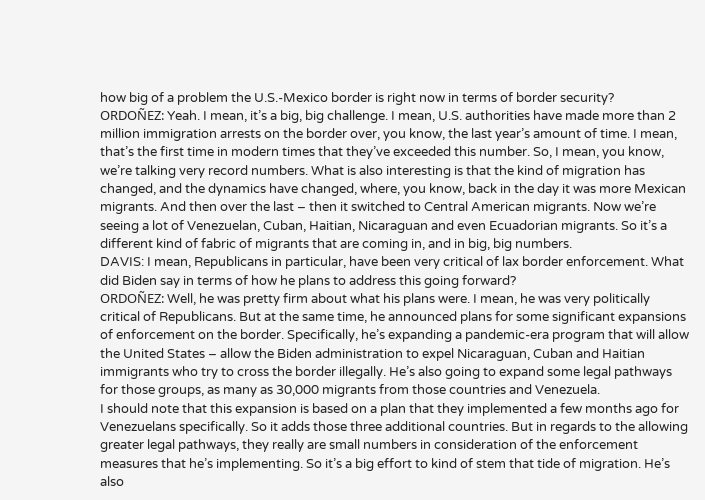how big of a problem the U.S.-Mexico border is right now in terms of border security?
ORDOÑEZ: Yeah. I mean, it’s a big, big challenge. I mean, U.S. authorities have made more than 2 million immigration arrests on the border over, you know, the last year’s amount of time. I mean, that’s the first time in modern times that they’ve exceeded this number. So, I mean, you know, we’re talking very record numbers. What is also interesting is that the kind of migration has changed, and the dynamics have changed, where, you know, back in the day it was more Mexican migrants. And then over the last – then it switched to Central American migrants. Now we’re seeing a lot of Venezuelan, Cuban, Haitian, Nicaraguan and even Ecuadorian migrants. So it’s a different kind of fabric of migrants that are coming in, and in big, big numbers.
DAVIS: I mean, Republicans in particular, have been very critical of lax border enforcement. What did Biden say in terms of how he plans to address this going forward?
ORDOÑEZ: Well, he was pretty firm about what his plans were. I mean, he was very politically critical of Republicans. But at the same time, he announced plans for some significant expansions of enforcement on the border. Specifically, he’s expanding a pandemic-era program that will allow the United States – allow the Biden administration to expel Nicaraguan, Cuban and Haitian immigrants who try to cross the border illegally. He’s also going to expand some legal pathways for those groups, as many as 30,000 migrants from those countries and Venezuela.
I should note that this expansion is based on a plan that they implemented a few months ago for Venezuelans specifically. So it adds those three additional countries. But in regards to the allowing greater legal pathways, they really are small numbers in consideration of the enforcement measures that he’s implementing. So it’s a big effort to kind of stem that tide of migration. He’s also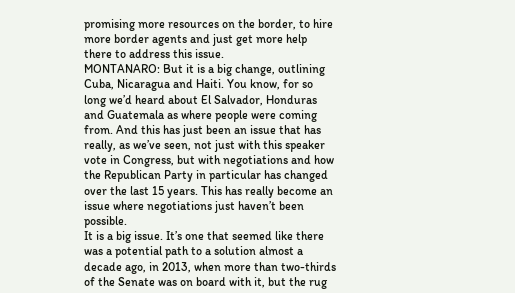promising more resources on the border, to hire more border agents and just get more help there to address this issue.
MONTANARO: But it is a big change, outlining Cuba, Nicaragua and Haiti. You know, for so long we’d heard about El Salvador, Honduras and Guatemala as where people were coming from. And this has just been an issue that has really, as we’ve seen, not just with this speaker vote in Congress, but with negotiations and how the Republican Party in particular has changed over the last 15 years. This has really become an issue where negotiations just haven’t been possible.
It is a big issue. It’s one that seemed like there was a potential path to a solution almost a decade ago, in 2013, when more than two-thirds of the Senate was on board with it, but the rug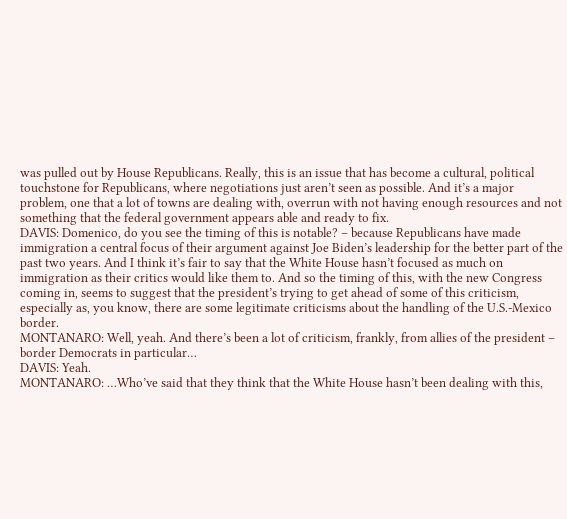was pulled out by House Republicans. Really, this is an issue that has become a cultural, political touchstone for Republicans, where negotiations just aren’t seen as possible. And it’s a major problem, one that a lot of towns are dealing with, overrun with not having enough resources and not something that the federal government appears able and ready to fix.
DAVIS: Domenico, do you see the timing of this is notable? – because Republicans have made immigration a central focus of their argument against Joe Biden’s leadership for the better part of the past two years. And I think it’s fair to say that the White House hasn’t focused as much on immigration as their critics would like them to. And so the timing of this, with the new Congress coming in, seems to suggest that the president’s trying to get ahead of some of this criticism, especially as, you know, there are some legitimate criticisms about the handling of the U.S.-Mexico border.
MONTANARO: Well, yeah. And there’s been a lot of criticism, frankly, from allies of the president – border Democrats in particular…
DAVIS: Yeah.
MONTANARO: …Who’ve said that they think that the White House hasn’t been dealing with this,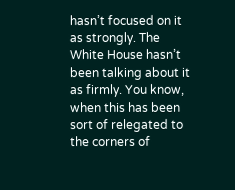hasn’t focused on it as strongly. The White House hasn’t been talking about it as firmly. You know, when this has been sort of relegated to the corners of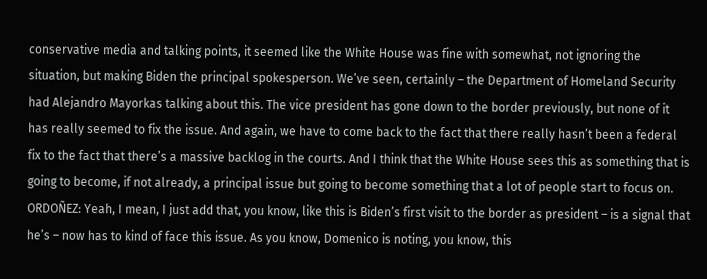conservative media and talking points, it seemed like the White House was fine with somewhat, not ignoring the situation, but making Biden the principal spokesperson. We’ve seen, certainly – the Department of Homeland Security had Alejandro Mayorkas talking about this. The vice president has gone down to the border previously, but none of it has really seemed to fix the issue. And again, we have to come back to the fact that there really hasn’t been a federal fix to the fact that there’s a massive backlog in the courts. And I think that the White House sees this as something that is going to become, if not already, a principal issue but going to become something that a lot of people start to focus on.
ORDOÑEZ: Yeah, I mean, I just add that, you know, like this is Biden’s first visit to the border as president – is a signal that he’s – now has to kind of face this issue. As you know, Domenico is noting, you know, this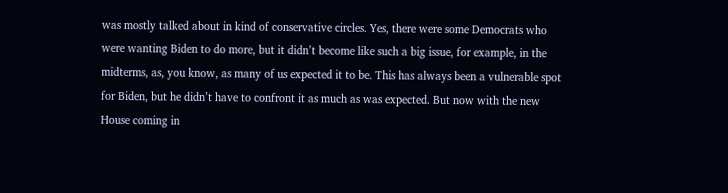was mostly talked about in kind of conservative circles. Yes, there were some Democrats who were wanting Biden to do more, but it didn’t become like such a big issue, for example, in the midterms, as, you know, as many of us expected it to be. This has always been a vulnerable spot for Biden, but he didn’t have to confront it as much as was expected. But now with the new House coming in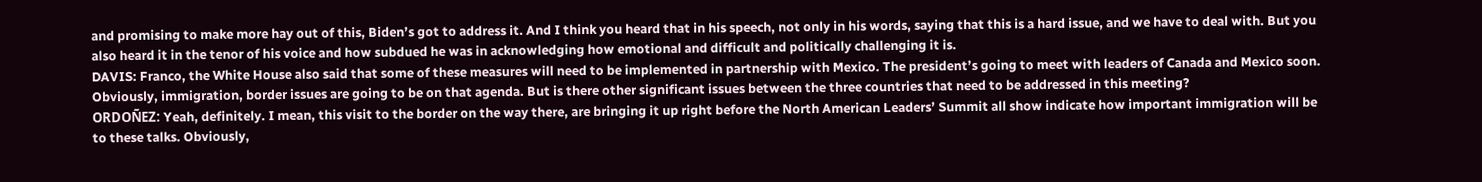and promising to make more hay out of this, Biden’s got to address it. And I think you heard that in his speech, not only in his words, saying that this is a hard issue, and we have to deal with. But you also heard it in the tenor of his voice and how subdued he was in acknowledging how emotional and difficult and politically challenging it is.
DAVIS: Franco, the White House also said that some of these measures will need to be implemented in partnership with Mexico. The president’s going to meet with leaders of Canada and Mexico soon. Obviously, immigration, border issues are going to be on that agenda. But is there other significant issues between the three countries that need to be addressed in this meeting?
ORDOÑEZ: Yeah, definitely. I mean, this visit to the border on the way there, are bringing it up right before the North American Leaders’ Summit all show indicate how important immigration will be to these talks. Obviously,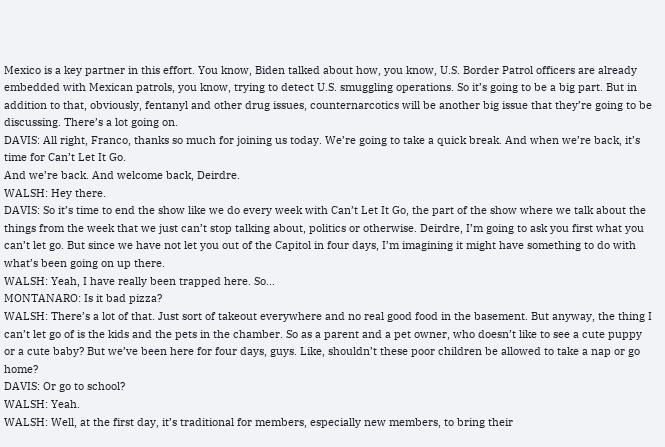Mexico is a key partner in this effort. You know, Biden talked about how, you know, U.S. Border Patrol officers are already embedded with Mexican patrols, you know, trying to detect U.S. smuggling operations. So it’s going to be a big part. But in addition to that, obviously, fentanyl and other drug issues, counternarcotics will be another big issue that they’re going to be discussing. There’s a lot going on.
DAVIS: All right, Franco, thanks so much for joining us today. We’re going to take a quick break. And when we’re back, it’s time for Can’t Let It Go.
And we’re back. And welcome back, Deirdre.
WALSH: Hey there.
DAVIS: So it’s time to end the show like we do every week with Can’t Let It Go, the part of the show where we talk about the things from the week that we just can’t stop talking about, politics or otherwise. Deirdre, I’m going to ask you first what you can’t let go. But since we have not let you out of the Capitol in four days, I’m imagining it might have something to do with what’s been going on up there.
WALSH: Yeah, I have really been trapped here. So…
MONTANARO: Is it bad pizza?
WALSH: There’s a lot of that. Just sort of takeout everywhere and no real good food in the basement. But anyway, the thing I can’t let go of is the kids and the pets in the chamber. So as a parent and a pet owner, who doesn’t like to see a cute puppy or a cute baby? But we’ve been here for four days, guys. Like, shouldn’t these poor children be allowed to take a nap or go home?
DAVIS: Or go to school?
WALSH: Yeah.
WALSH: Well, at the first day, it’s traditional for members, especially new members, to bring their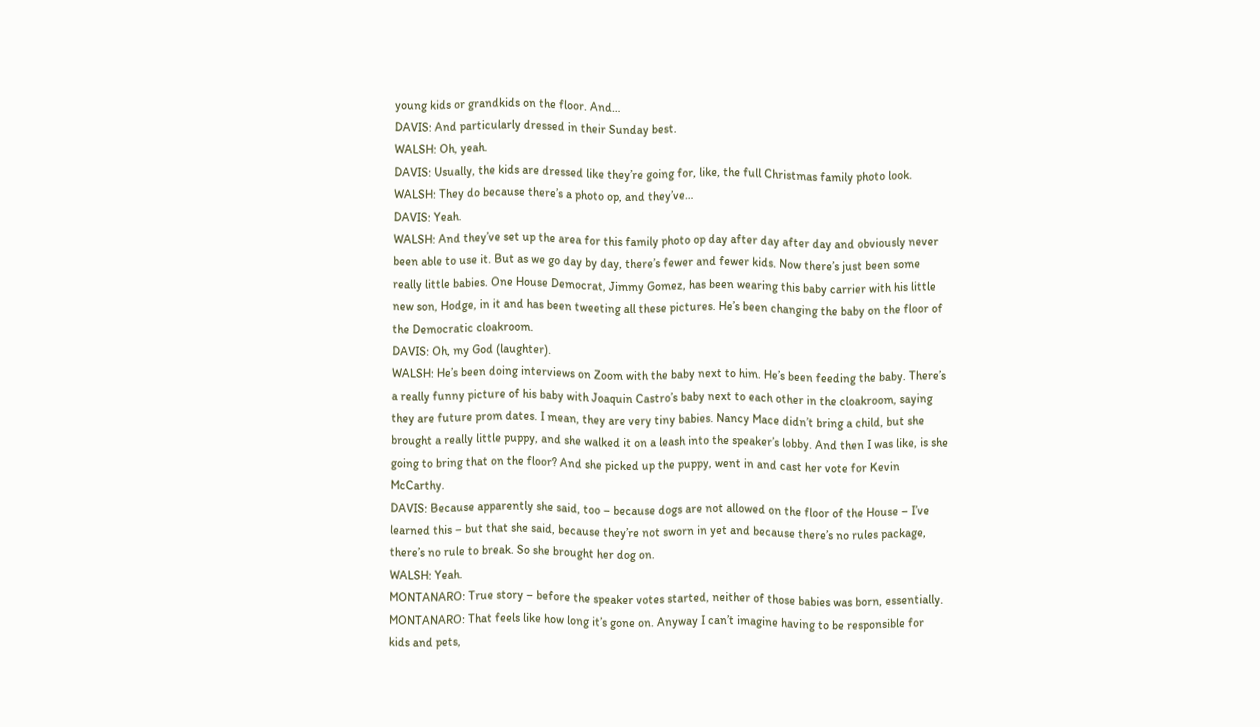young kids or grandkids on the floor. And…
DAVIS: And particularly dressed in their Sunday best.
WALSH: Oh, yeah.
DAVIS: Usually, the kids are dressed like they’re going for, like, the full Christmas family photo look.
WALSH: They do because there’s a photo op, and they’ve…
DAVIS: Yeah.
WALSH: And they’ve set up the area for this family photo op day after day after day and obviously never been able to use it. But as we go day by day, there’s fewer and fewer kids. Now there’s just been some really little babies. One House Democrat, Jimmy Gomez, has been wearing this baby carrier with his little new son, Hodge, in it and has been tweeting all these pictures. He’s been changing the baby on the floor of the Democratic cloakroom.
DAVIS: Oh, my God (laughter).
WALSH: He’s been doing interviews on Zoom with the baby next to him. He’s been feeding the baby. There’s a really funny picture of his baby with Joaquin Castro’s baby next to each other in the cloakroom, saying they are future prom dates. I mean, they are very tiny babies. Nancy Mace didn’t bring a child, but she brought a really little puppy, and she walked it on a leash into the speaker’s lobby. And then I was like, is she going to bring that on the floor? And she picked up the puppy, went in and cast her vote for Kevin McCarthy.
DAVIS: Because apparently she said, too – because dogs are not allowed on the floor of the House – I’ve learned this – but that she said, because they’re not sworn in yet and because there’s no rules package, there’s no rule to break. So she brought her dog on.
WALSH: Yeah.
MONTANARO: True story – before the speaker votes started, neither of those babies was born, essentially.
MONTANARO: That feels like how long it’s gone on. Anyway I can’t imagine having to be responsible for kids and pets,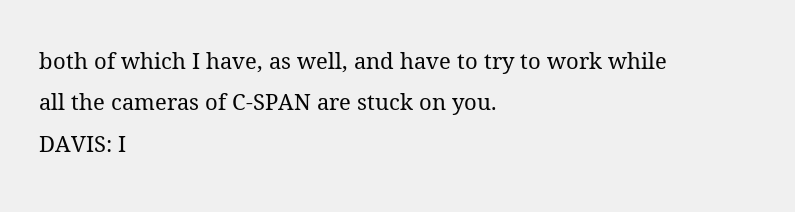both of which I have, as well, and have to try to work while all the cameras of C-SPAN are stuck on you.
DAVIS: I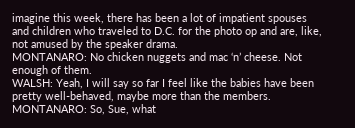imagine this week, there has been a lot of impatient spouses and children who traveled to D.C. for the photo op and are, like, not amused by the speaker drama.
MONTANARO: No chicken nuggets and mac ‘n’ cheese. Not enough of them.
WALSH: Yeah, I will say so far I feel like the babies have been pretty well-behaved, maybe more than the members.
MONTANARO: So, Sue, what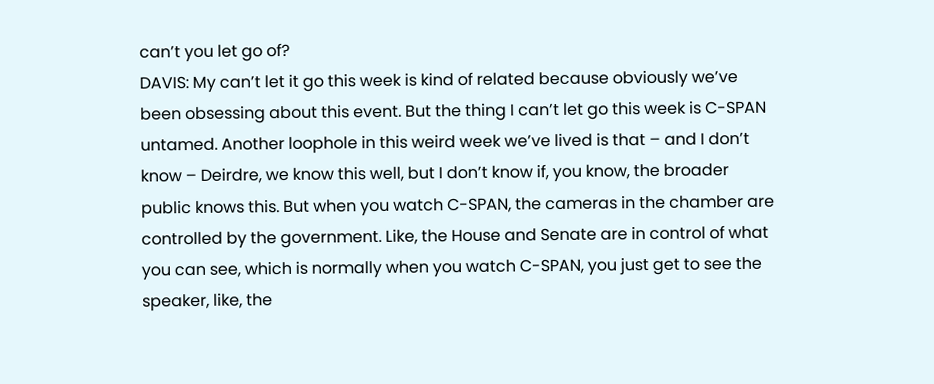can’t you let go of?
DAVIS: My can’t let it go this week is kind of related because obviously we’ve been obsessing about this event. But the thing I can’t let go this week is C-SPAN untamed. Another loophole in this weird week we’ve lived is that – and I don’t know – Deirdre, we know this well, but I don’t know if, you know, the broader public knows this. But when you watch C-SPAN, the cameras in the chamber are controlled by the government. Like, the House and Senate are in control of what you can see, which is normally when you watch C-SPAN, you just get to see the speaker, like, the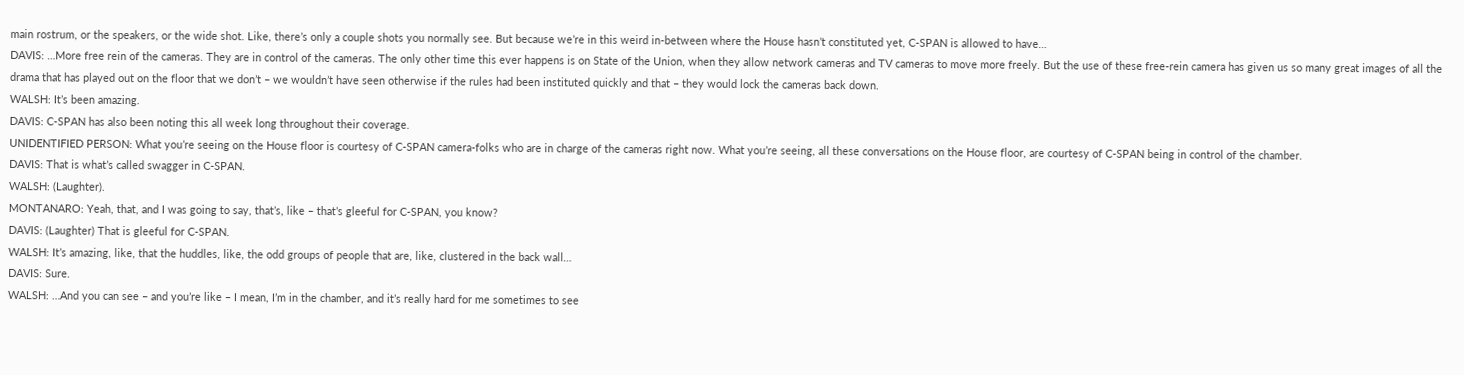main rostrum, or the speakers, or the wide shot. Like, there’s only a couple shots you normally see. But because we’re in this weird in-between where the House hasn’t constituted yet, C-SPAN is allowed to have…
DAVIS: …More free rein of the cameras. They are in control of the cameras. The only other time this ever happens is on State of the Union, when they allow network cameras and TV cameras to move more freely. But the use of these free-rein camera has given us so many great images of all the drama that has played out on the floor that we don’t – we wouldn’t have seen otherwise if the rules had been instituted quickly and that – they would lock the cameras back down.
WALSH: It’s been amazing.
DAVIS: C-SPAN has also been noting this all week long throughout their coverage.
UNIDENTIFIED PERSON: What you’re seeing on the House floor is courtesy of C-SPAN camera-folks who are in charge of the cameras right now. What you’re seeing, all these conversations on the House floor, are courtesy of C-SPAN being in control of the chamber.
DAVIS: That is what’s called swagger in C-SPAN.
WALSH: (Laughter).
MONTANARO: Yeah, that, and I was going to say, that’s, like – that’s gleeful for C-SPAN, you know?
DAVIS: (Laughter) That is gleeful for C-SPAN.
WALSH: It’s amazing, like, that the huddles, like, the odd groups of people that are, like, clustered in the back wall…
DAVIS: Sure.
WALSH: …And you can see – and you’re like – I mean, I’m in the chamber, and it’s really hard for me sometimes to see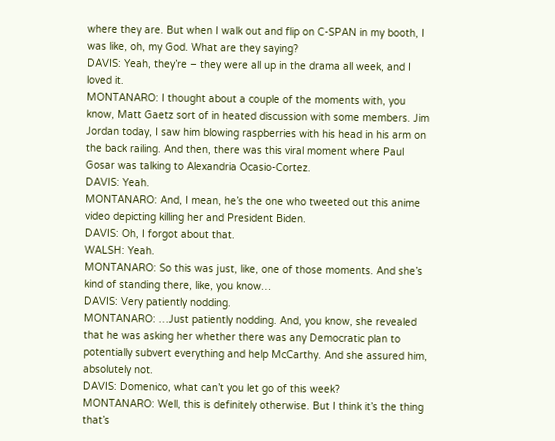where they are. But when I walk out and flip on C-SPAN in my booth, I was like, oh, my God. What are they saying?
DAVIS: Yeah, they’re – they were all up in the drama all week, and I loved it.
MONTANARO: I thought about a couple of the moments with, you know, Matt Gaetz sort of in heated discussion with some members. Jim Jordan today, I saw him blowing raspberries with his head in his arm on the back railing. And then, there was this viral moment where Paul Gosar was talking to Alexandria Ocasio-Cortez.
DAVIS: Yeah.
MONTANARO: And, I mean, he’s the one who tweeted out this anime video depicting killing her and President Biden.
DAVIS: Oh, I forgot about that.
WALSH: Yeah.
MONTANARO: So this was just, like, one of those moments. And she’s kind of standing there, like, you know…
DAVIS: Very patiently nodding.
MONTANARO: …Just patiently nodding. And, you know, she revealed that he was asking her whether there was any Democratic plan to potentially subvert everything and help McCarthy. And she assured him, absolutely not.
DAVIS: Domenico, what can’t you let go of this week?
MONTANARO: Well, this is definitely otherwise. But I think it’s the thing that’s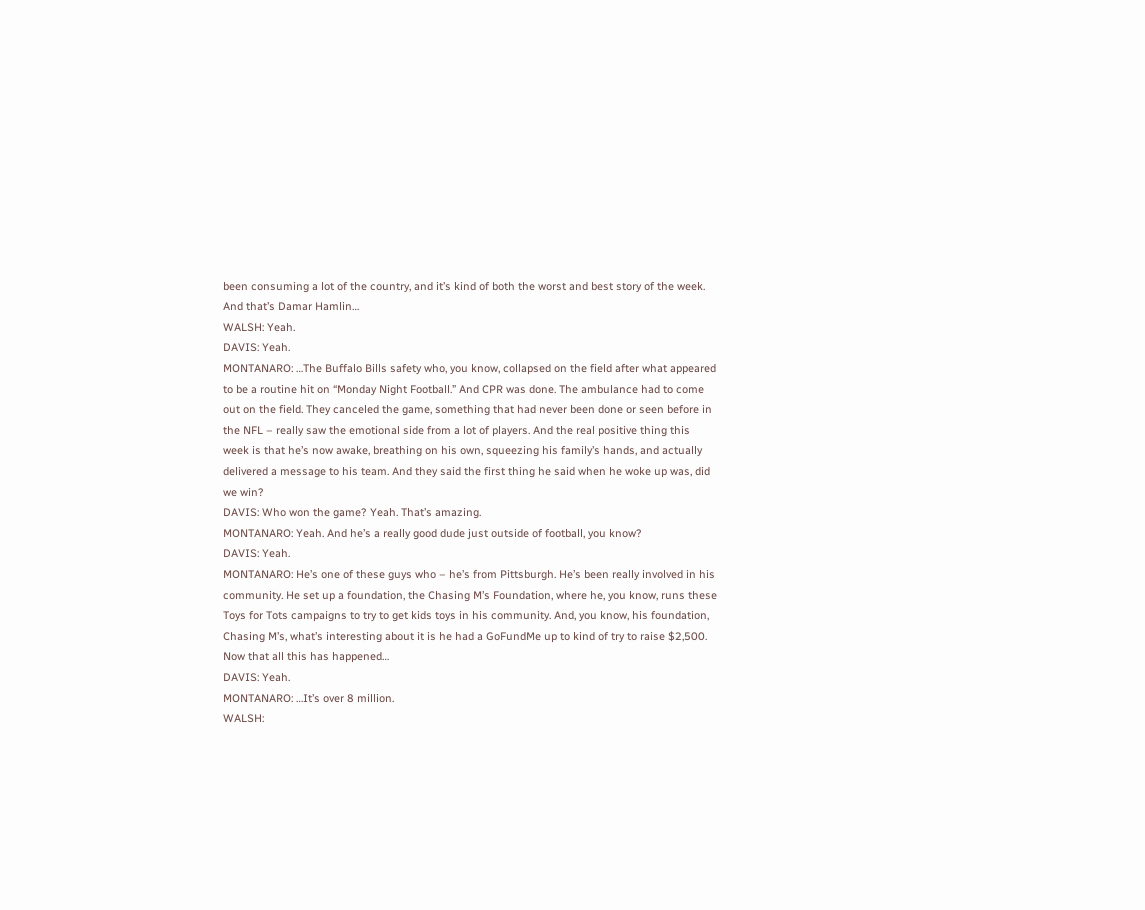been consuming a lot of the country, and it’s kind of both the worst and best story of the week. And that’s Damar Hamlin…
WALSH: Yeah.
DAVIS: Yeah.
MONTANARO: …The Buffalo Bills safety who, you know, collapsed on the field after what appeared to be a routine hit on “Monday Night Football.” And CPR was done. The ambulance had to come out on the field. They canceled the game, something that had never been done or seen before in the NFL – really saw the emotional side from a lot of players. And the real positive thing this week is that he’s now awake, breathing on his own, squeezing his family’s hands, and actually delivered a message to his team. And they said the first thing he said when he woke up was, did we win?
DAVIS: Who won the game? Yeah. That’s amazing.
MONTANARO: Yeah. And he’s a really good dude just outside of football, you know?
DAVIS: Yeah.
MONTANARO: He’s one of these guys who – he’s from Pittsburgh. He’s been really involved in his community. He set up a foundation, the Chasing M’s Foundation, where he, you know, runs these Toys for Tots campaigns to try to get kids toys in his community. And, you know, his foundation, Chasing M’s, what’s interesting about it is he had a GoFundMe up to kind of try to raise $2,500. Now that all this has happened…
DAVIS: Yeah.
MONTANARO: …It’s over 8 million.
WALSH: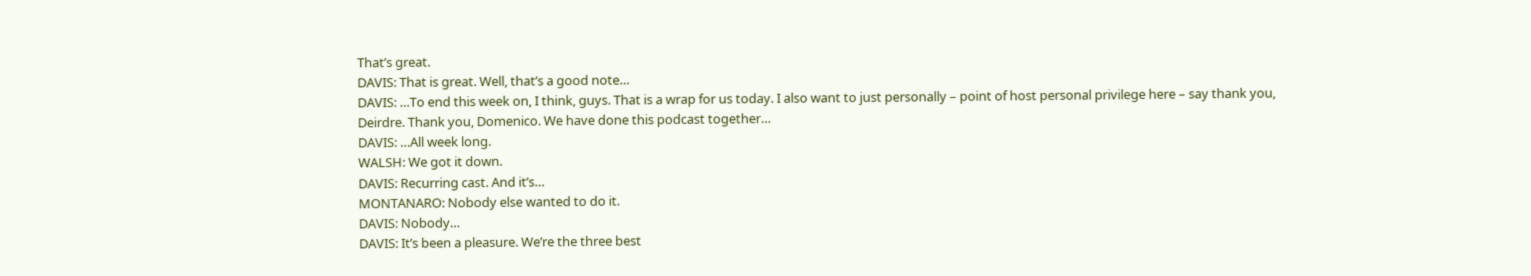That’s great.
DAVIS: That is great. Well, that’s a good note…
DAVIS: …To end this week on, I think, guys. That is a wrap for us today. I also want to just personally – point of host personal privilege here – say thank you, Deirdre. Thank you, Domenico. We have done this podcast together…
DAVIS: …All week long.
WALSH: We got it down.
DAVIS: Recurring cast. And it’s…
MONTANARO: Nobody else wanted to do it.
DAVIS: Nobody…
DAVIS: It’s been a pleasure. We’re the three best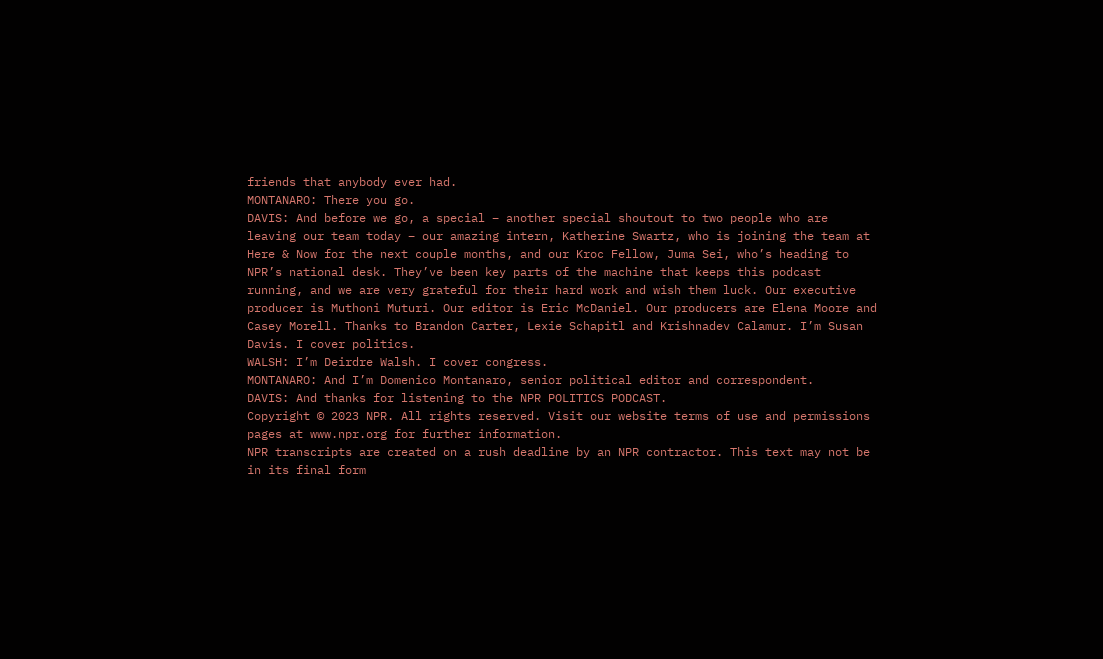friends that anybody ever had.
MONTANARO: There you go.
DAVIS: And before we go, a special – another special shoutout to two people who are leaving our team today – our amazing intern, Katherine Swartz, who is joining the team at Here & Now for the next couple months, and our Kroc Fellow, Juma Sei, who’s heading to NPR’s national desk. They’ve been key parts of the machine that keeps this podcast running, and we are very grateful for their hard work and wish them luck. Our executive producer is Muthoni Muturi. Our editor is Eric McDaniel. Our producers are Elena Moore and Casey Morell. Thanks to Brandon Carter, Lexie Schapitl and Krishnadev Calamur. I’m Susan Davis. I cover politics.
WALSH: I’m Deirdre Walsh. I cover congress.
MONTANARO: And I’m Domenico Montanaro, senior political editor and correspondent.
DAVIS: And thanks for listening to the NPR POLITICS PODCAST.
Copyright © 2023 NPR. All rights reserved. Visit our website terms of use and permissions pages at www.npr.org for further information.
NPR transcripts are created on a rush deadline by an NPR contractor. This text may not be in its final form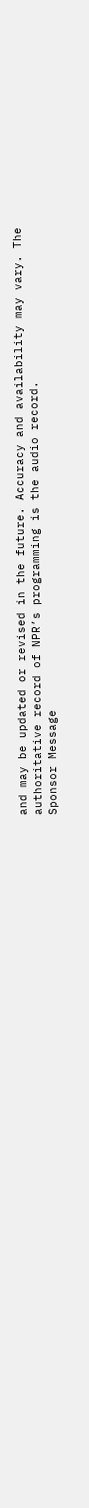and may be updated or revised in the future. Accuracy and availability may vary. The authoritative record of NPR’s programming is the audio record.
Sponsor Message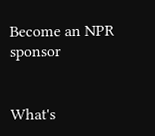Become an NPR sponsor


What's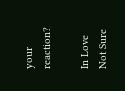your reaction?

In Love
Not Sure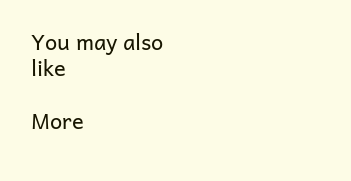You may also like

More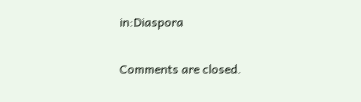in:Diaspora

Comments are closed.